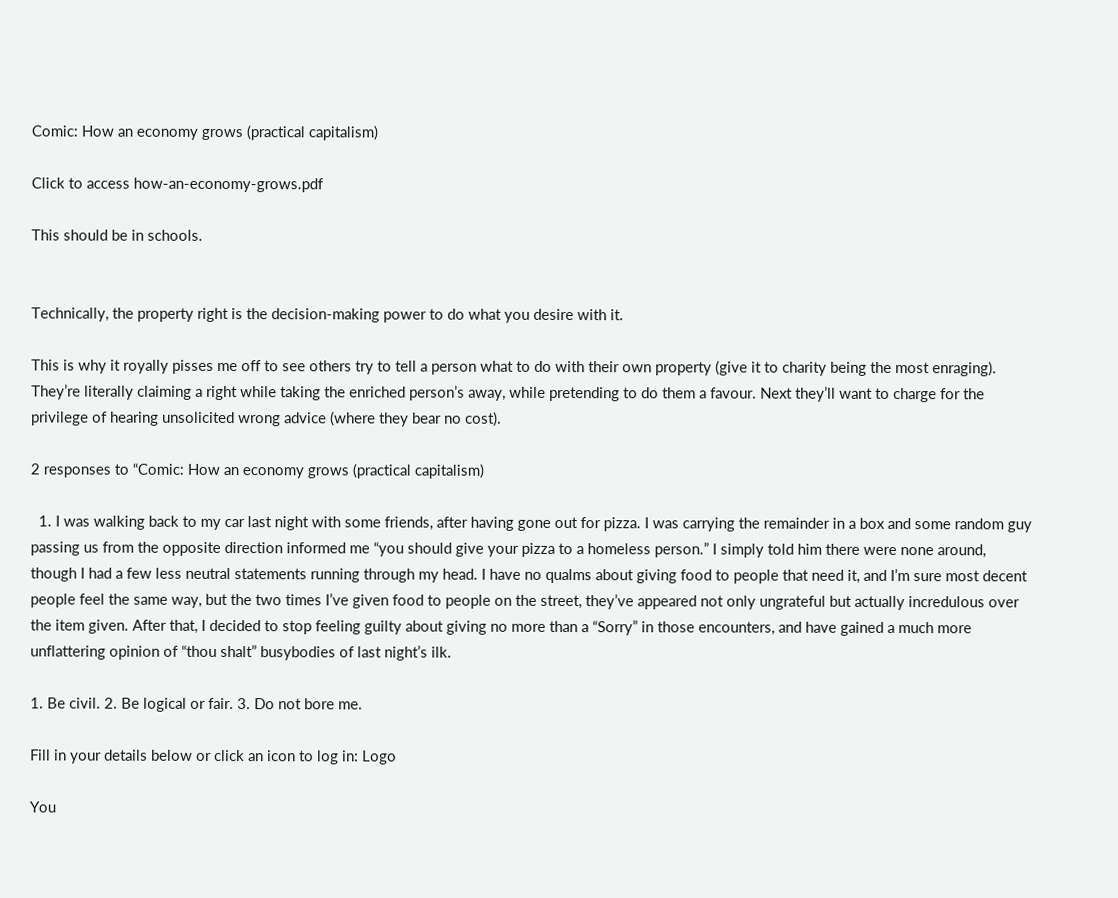Comic: How an economy grows (practical capitalism)

Click to access how-an-economy-grows.pdf

This should be in schools.


Technically, the property right is the decision-making power to do what you desire with it.

This is why it royally pisses me off to see others try to tell a person what to do with their own property (give it to charity being the most enraging). They’re literally claiming a right while taking the enriched person’s away, while pretending to do them a favour. Next they’ll want to charge for the privilege of hearing unsolicited wrong advice (where they bear no cost).

2 responses to “Comic: How an economy grows (practical capitalism)

  1. I was walking back to my car last night with some friends, after having gone out for pizza. I was carrying the remainder in a box and some random guy passing us from the opposite direction informed me “you should give your pizza to a homeless person.” I simply told him there were none around, though I had a few less neutral statements running through my head. I have no qualms about giving food to people that need it, and I’m sure most decent people feel the same way, but the two times I’ve given food to people on the street, they’ve appeared not only ungrateful but actually incredulous over the item given. After that, I decided to stop feeling guilty about giving no more than a “Sorry” in those encounters, and have gained a much more unflattering opinion of “thou shalt” busybodies of last night’s ilk.

1. Be civil. 2. Be logical or fair. 3. Do not bore me.

Fill in your details below or click an icon to log in: Logo

You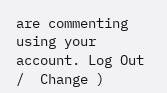are commenting using your account. Log Out /  Change )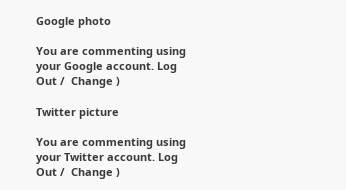Google photo

You are commenting using your Google account. Log Out /  Change )

Twitter picture

You are commenting using your Twitter account. Log Out /  Change )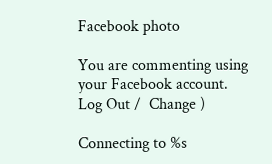Facebook photo

You are commenting using your Facebook account. Log Out /  Change )

Connecting to %s